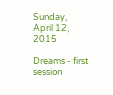Sunday, April 12, 2015

Dreams - first session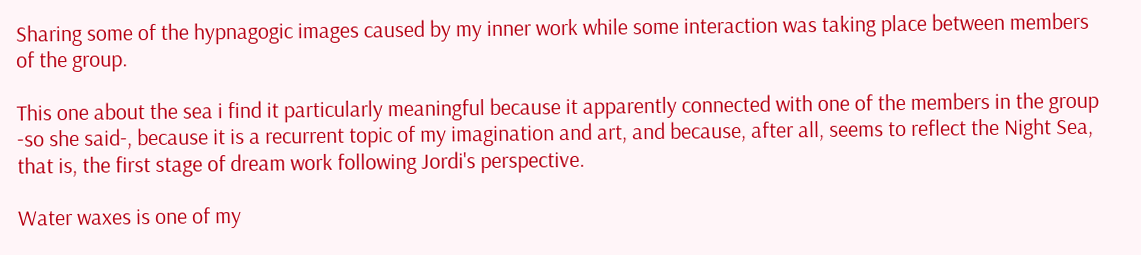Sharing some of the hypnagogic images caused by my inner work while some interaction was taking place between members of the group.

This one about the sea i find it particularly meaningful because it apparently connected with one of the members in the group -so she said-, because it is a recurrent topic of my imagination and art, and because, after all, seems to reflect the Night Sea, that is, the first stage of dream work following Jordi's perspective.

Water waxes is one of my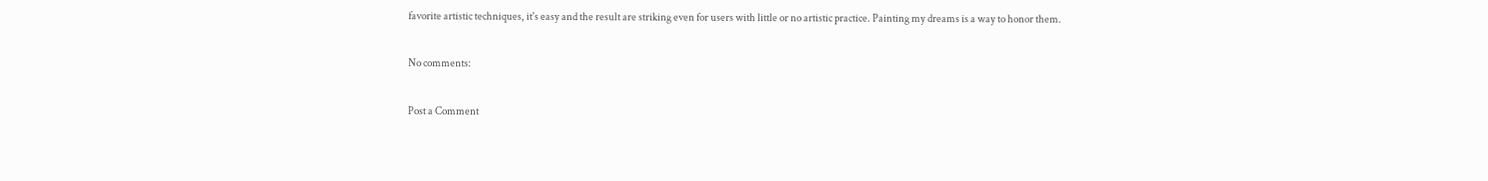favorite artistic techniques, it's easy and the result are striking even for users with little or no artistic practice. Painting my dreams is a way to honor them.

No comments:

Post a Comment